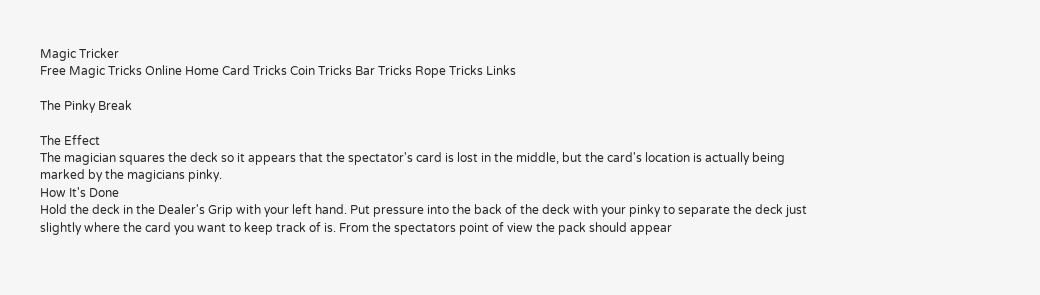Magic Tricker
Free Magic Tricks Online Home Card Tricks Coin Tricks Bar Tricks Rope Tricks Links

The Pinky Break

The Effect
The magician squares the deck so it appears that the spectator's card is lost in the middle, but the card's location is actually being marked by the magicians pinky.
How It's Done
Hold the deck in the Dealer's Grip with your left hand. Put pressure into the back of the deck with your pinky to separate the deck just slightly where the card you want to keep track of is. From the spectators point of view the pack should appear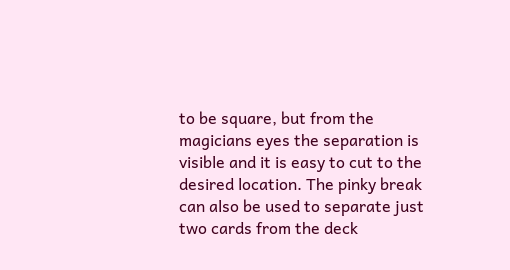to be square, but from the magicians eyes the separation is visible and it is easy to cut to the desired location. The pinky break can also be used to separate just two cards from the deck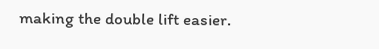making the double lift easier.